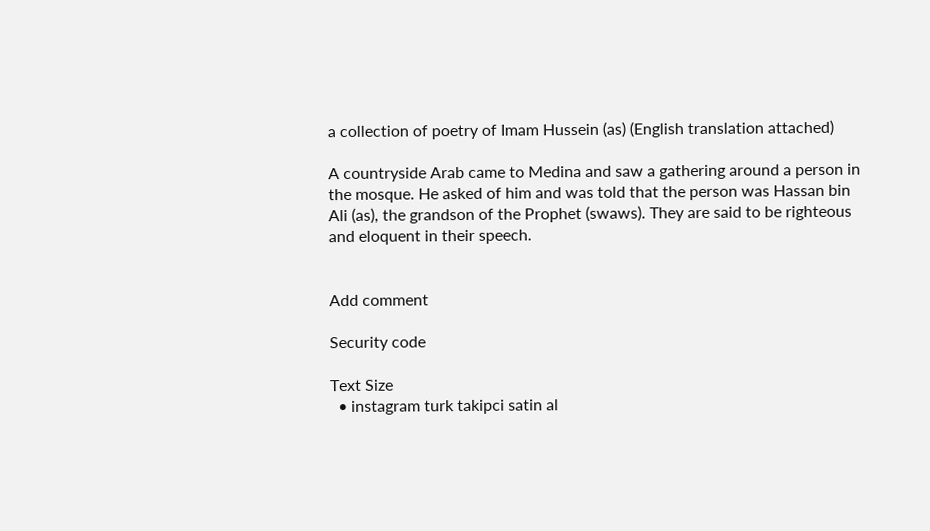a collection of poetry of Imam Hussein (as) (English translation attached)

A countryside Arab came to Medina and saw a gathering around a person in the mosque. He asked of him and was told that the person was Hassan bin Ali (as), the grandson of the Prophet (swaws). They are said to be righteous and eloquent in their speech.


Add comment

Security code

Text Size
  • instagram turk takipci satin al